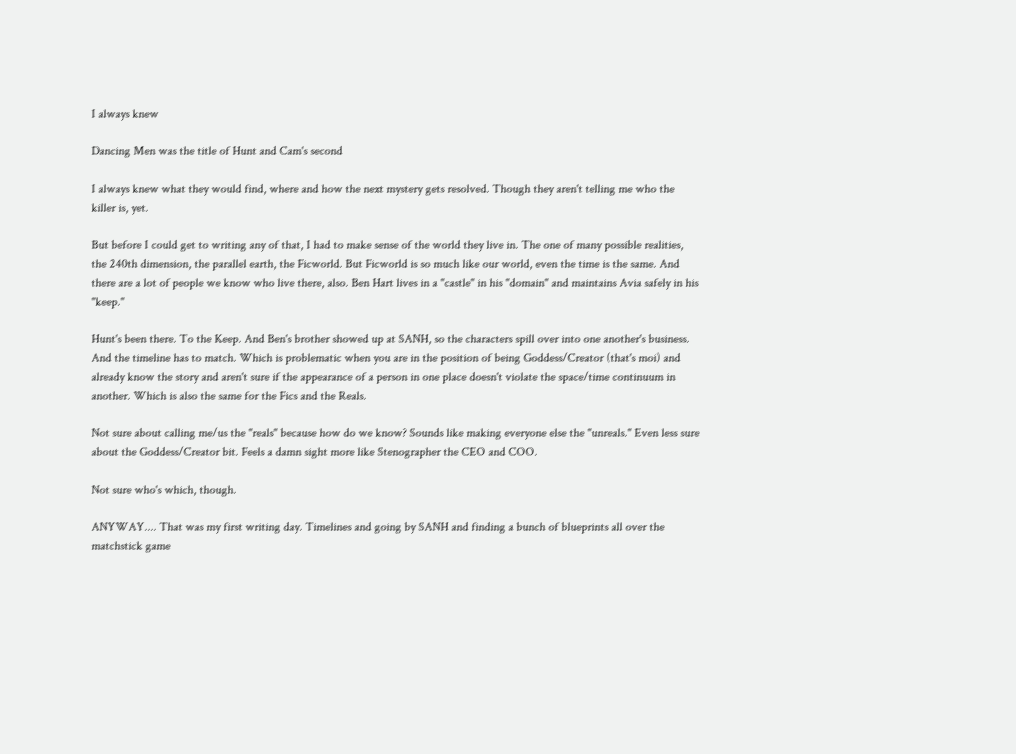I always knew

Dancing Men was the title of Hunt and Cam's second

I always knew what they would find, where and how the next mystery gets resolved. Though they aren't telling me who the killer is, yet.

But before I could get to writing any of that, I had to make sense of the world they live in. The one of many possible realities, the 240th dimension, the parallel earth, the Ficworld. But Ficworld is so much like our world, even the time is the same. And there are a lot of people we know who live there, also. Ben Hart lives in a "castle" in his "domain" and maintains Avia safely in his "keep."

Hunt's been there. To the Keep. And Ben's brother showed up at SANH, so the characters spill over into one another's business. And the timeline has to match. Which is problematic when you are in the position of being Goddess/Creator (that's moi) and already know the story and aren't sure if the appearance of a person in one place doesn't violate the space/time continuum in another. Which is also the same for the Fics and the Reals.

Not sure about calling me/us the "reals" because how do we know? Sounds like making everyone else the "unreals." Even less sure about the Goddess/Creator bit. Feels a damn sight more like Stenographer the CEO and COO.

Not sure who's which, though.

ANYWAY.... That was my first writing day. Timelines and going by SANH and finding a bunch of blueprints all over the matchstick game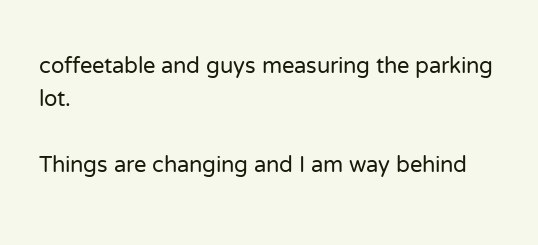coffeetable and guys measuring the parking lot.

Things are changing and I am way behind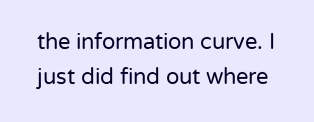the information curve. I just did find out where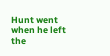Hunt went when he left the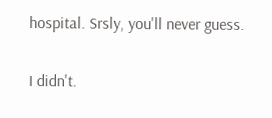hospital. Srsly, you'll never guess.

I didn't.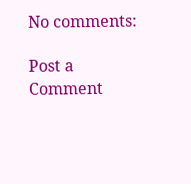No comments:

Post a Comment